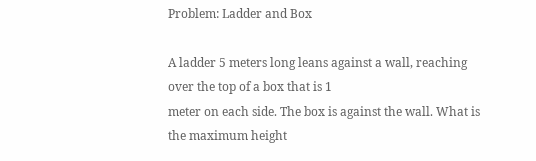Problem: Ladder and Box

A ladder 5 meters long leans against a wall, reaching over the top of a box that is 1
meter on each side. The box is against the wall. What is the maximum height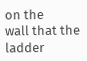on the
wall that the ladder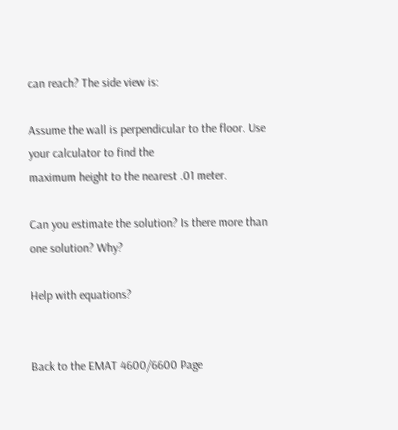can reach? The side view is:

Assume the wall is perpendicular to the floor. Use your calculator to find the
maximum height to the nearest .01 meter.

Can you estimate the solution? Is there more than one solution? Why?

Help with equations?


Back to the EMAT 4600/6600 Page